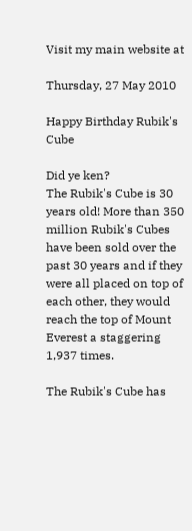Visit my main website at

Thursday, 27 May 2010

Happy Birthday Rubik's Cube

Did ye ken?
The Rubik's Cube is 30 years old! More than 350 million Rubik's Cubes have been sold over the past 30 years and if they were all placed on top of each other, they would reach the top of Mount Everest a staggering 1,937 times.

The Rubik's Cube has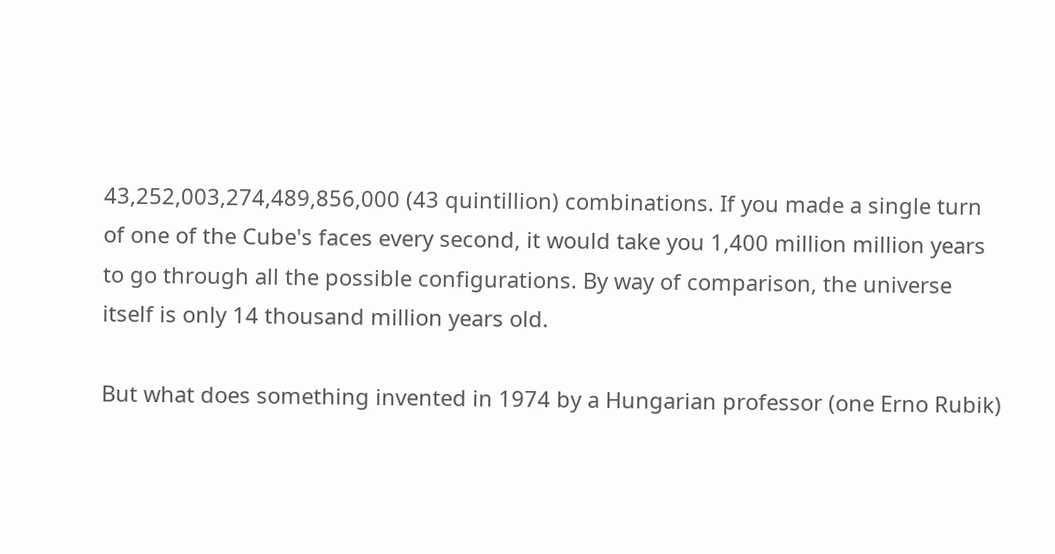43,252,003,274,489,856,000 (43 quintillion) combinations. If you made a single turn of one of the Cube's faces every second, it would take you 1,400 million million years to go through all the possible configurations. By way of comparison, the universe itself is only 14 thousand million years old.

But what does something invented in 1974 by a Hungarian professor (one Erno Rubik)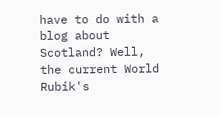have to do with a blog about Scotland? Well, the current World Rubik's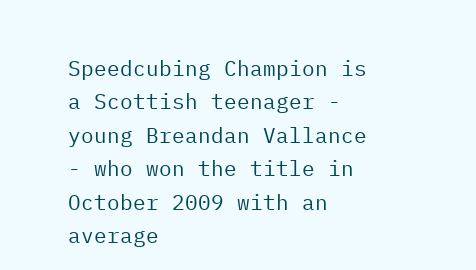Speedcubing Champion is a Scottish teenager - young Breandan Vallance - who won the title in October 2009 with an average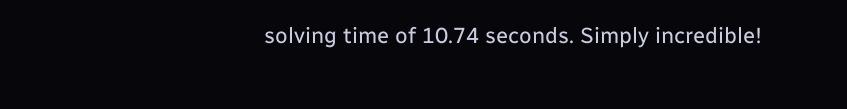solving time of 10.74 seconds. Simply incredible!